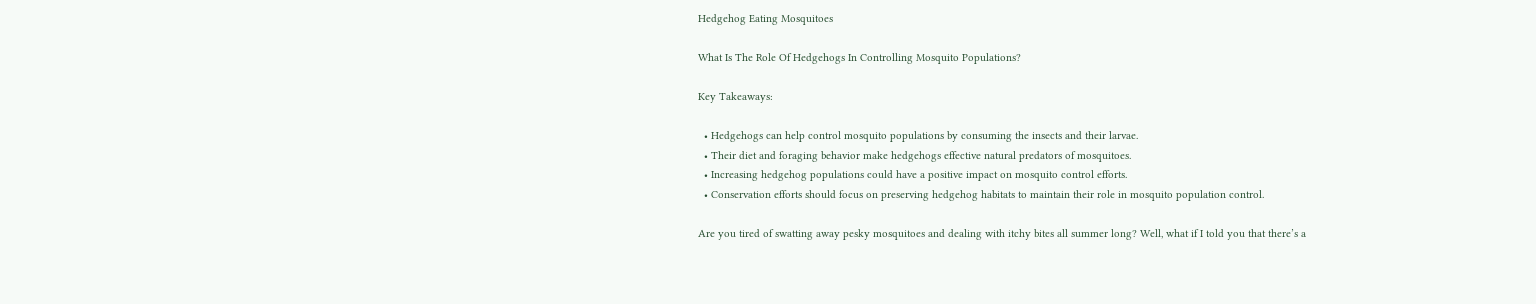Hedgehog Eating Mosquitoes

What Is The Role Of Hedgehogs In Controlling Mosquito Populations?

Key Takeaways:

  • Hedgehogs can help control mosquito populations by consuming the insects and their larvae.
  • Their diet and foraging behavior make hedgehogs effective natural predators of mosquitoes.
  • Increasing hedgehog populations could have a positive impact on mosquito control efforts.
  • Conservation efforts should focus on preserving hedgehog habitats to maintain their role in mosquito population control.

Are you tired of swatting away pesky mosquitoes and dealing with itchy bites all summer long? Well, what if I told you that there’s a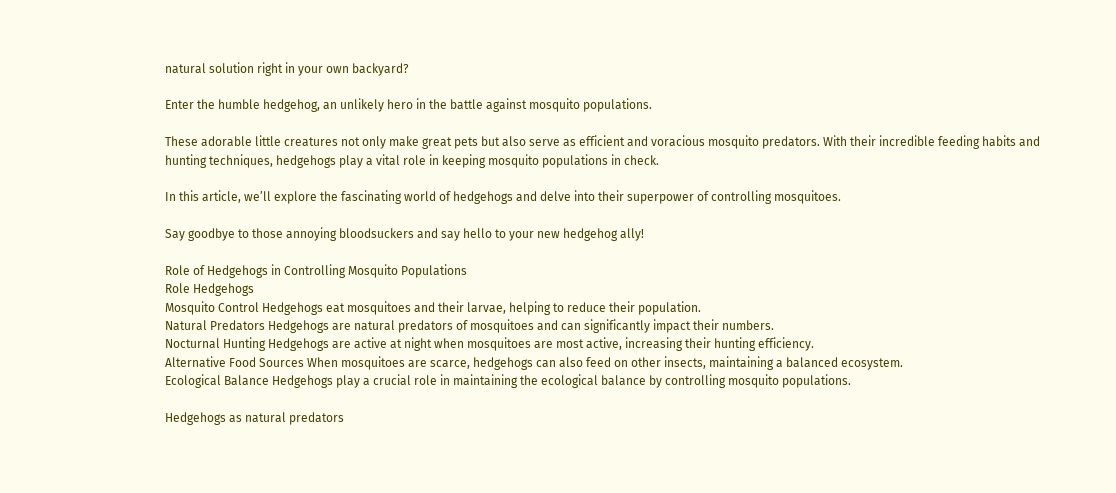natural solution right in your own backyard?

Enter the humble hedgehog, an unlikely hero in the battle against mosquito populations.

These adorable little creatures not only make great pets but also serve as efficient and voracious mosquito predators. With their incredible feeding habits and hunting techniques, hedgehogs play a vital role in keeping mosquito populations in check.

In this article, we’ll explore the fascinating world of hedgehogs and delve into their superpower of controlling mosquitoes.

Say goodbye to those annoying bloodsuckers and say hello to your new hedgehog ally!

Role of Hedgehogs in Controlling Mosquito Populations
Role Hedgehogs
Mosquito Control Hedgehogs eat mosquitoes and their larvae, helping to reduce their population.
Natural Predators Hedgehogs are natural predators of mosquitoes and can significantly impact their numbers.
Nocturnal Hunting Hedgehogs are active at night when mosquitoes are most active, increasing their hunting efficiency.
Alternative Food Sources When mosquitoes are scarce, hedgehogs can also feed on other insects, maintaining a balanced ecosystem.
Ecological Balance Hedgehogs play a crucial role in maintaining the ecological balance by controlling mosquito populations.

Hedgehogs as natural predators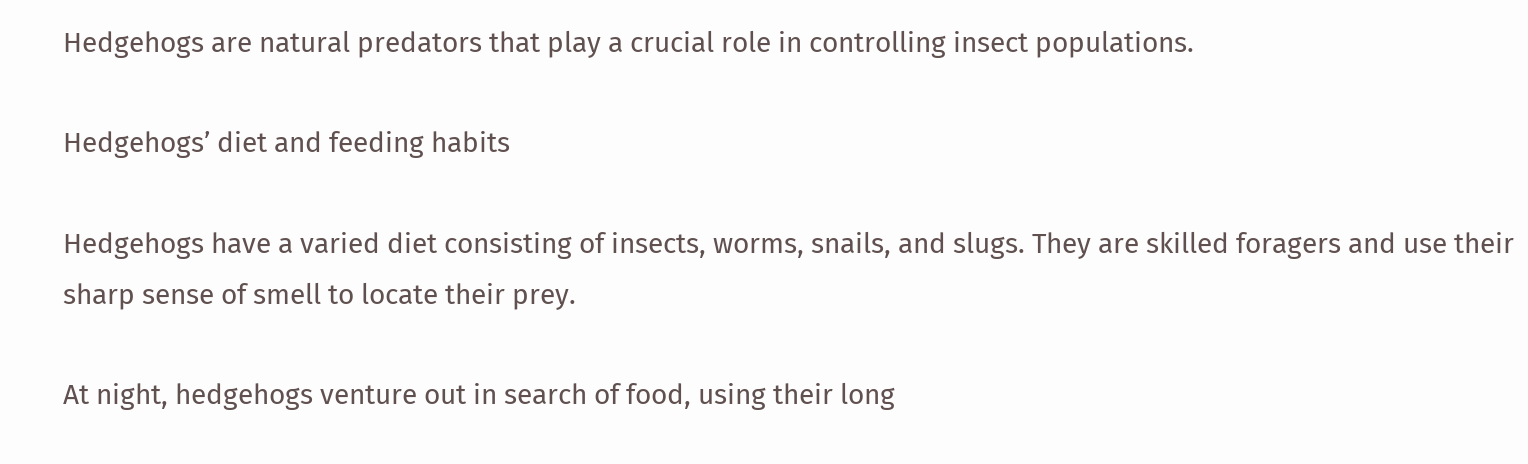Hedgehogs are natural predators that play a crucial role in controlling insect populations.

Hedgehogs’ diet and feeding habits

Hedgehogs have a varied diet consisting of insects, worms, snails, and slugs. They are skilled foragers and use their sharp sense of smell to locate their prey.

At night, hedgehogs venture out in search of food, using their long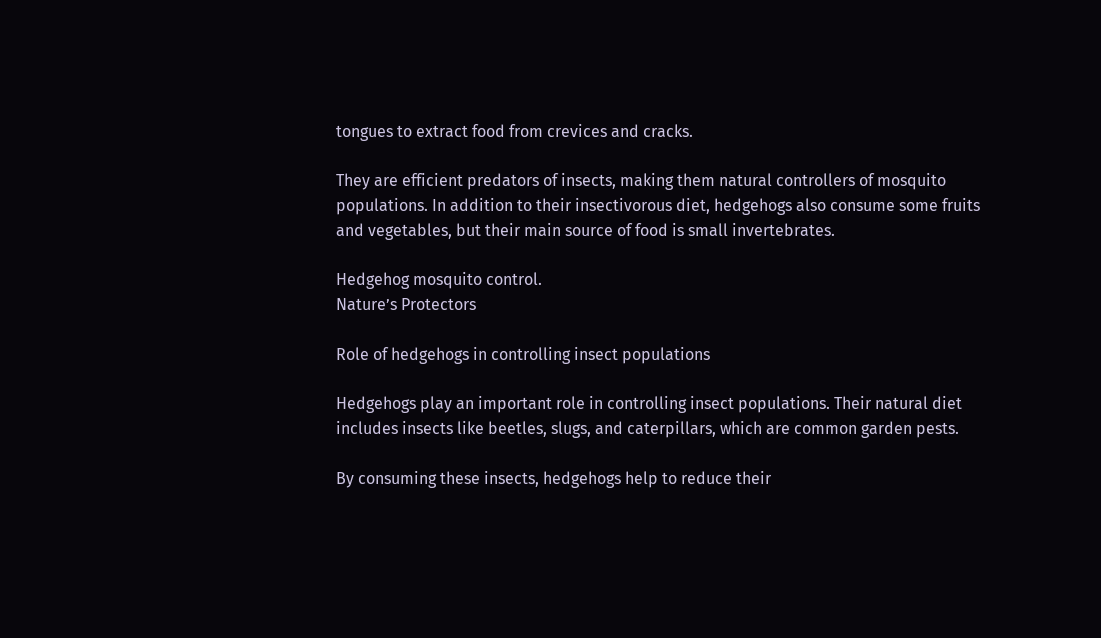tongues to extract food from crevices and cracks.

They are efficient predators of insects, making them natural controllers of mosquito populations. In addition to their insectivorous diet, hedgehogs also consume some fruits and vegetables, but their main source of food is small invertebrates.

Hedgehog mosquito control.
Nature’s Protectors

Role of hedgehogs in controlling insect populations

Hedgehogs play an important role in controlling insect populations. Their natural diet includes insects like beetles, slugs, and caterpillars, which are common garden pests.

By consuming these insects, hedgehogs help to reduce their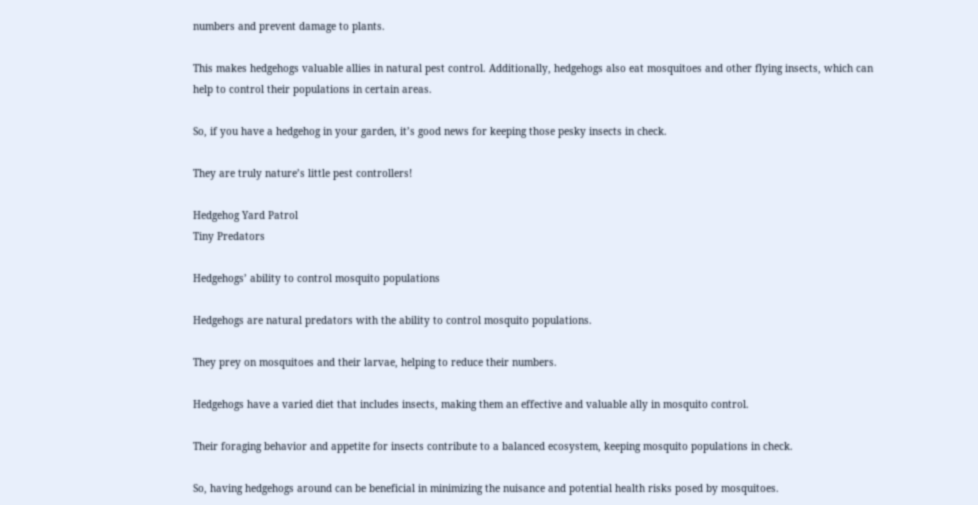numbers and prevent damage to plants.

This makes hedgehogs valuable allies in natural pest control. Additionally, hedgehogs also eat mosquitoes and other flying insects, which can help to control their populations in certain areas.

So, if you have a hedgehog in your garden, it’s good news for keeping those pesky insects in check.

They are truly nature’s little pest controllers!

Hedgehog Yard Patrol
Tiny Predators

Hedgehogs’ ability to control mosquito populations

Hedgehogs are natural predators with the ability to control mosquito populations.

They prey on mosquitoes and their larvae, helping to reduce their numbers.

Hedgehogs have a varied diet that includes insects, making them an effective and valuable ally in mosquito control.

Their foraging behavior and appetite for insects contribute to a balanced ecosystem, keeping mosquito populations in check.

So, having hedgehogs around can be beneficial in minimizing the nuisance and potential health risks posed by mosquitoes.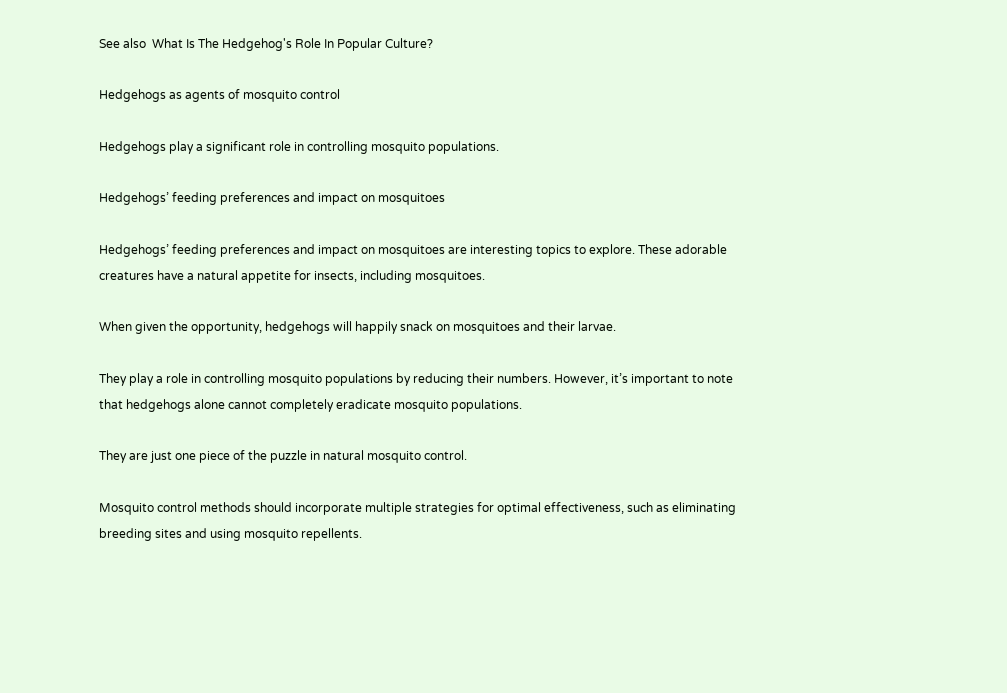See also  What Is The Hedgehog's Role In Popular Culture?

Hedgehogs as agents of mosquito control

Hedgehogs play a significant role in controlling mosquito populations.

Hedgehogs’ feeding preferences and impact on mosquitoes

Hedgehogs’ feeding preferences and impact on mosquitoes are interesting topics to explore. These adorable creatures have a natural appetite for insects, including mosquitoes.

When given the opportunity, hedgehogs will happily snack on mosquitoes and their larvae.

They play a role in controlling mosquito populations by reducing their numbers. However, it’s important to note that hedgehogs alone cannot completely eradicate mosquito populations.

They are just one piece of the puzzle in natural mosquito control.

Mosquito control methods should incorporate multiple strategies for optimal effectiveness, such as eliminating breeding sites and using mosquito repellents.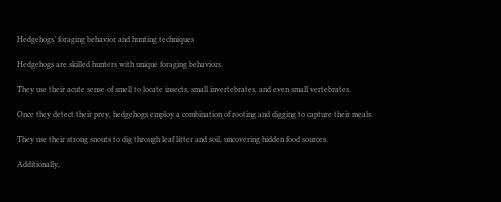Hedgehogs’ foraging behavior and hunting techniques

Hedgehogs are skilled hunters with unique foraging behaviors.

They use their acute sense of smell to locate insects, small invertebrates, and even small vertebrates.

Once they detect their prey, hedgehogs employ a combination of rooting and digging to capture their meals.

They use their strong snouts to dig through leaf litter and soil, uncovering hidden food sources.

Additionally,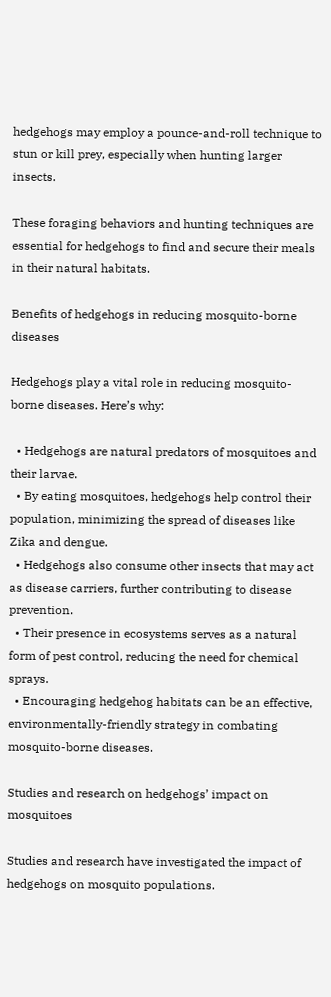hedgehogs may employ a pounce-and-roll technique to stun or kill prey, especially when hunting larger insects.

These foraging behaviors and hunting techniques are essential for hedgehogs to find and secure their meals in their natural habitats.

Benefits of hedgehogs in reducing mosquito-borne diseases

Hedgehogs play a vital role in reducing mosquito-borne diseases. Here’s why:

  • Hedgehogs are natural predators of mosquitoes and their larvae.
  • By eating mosquitoes, hedgehogs help control their population, minimizing the spread of diseases like Zika and dengue.
  • Hedgehogs also consume other insects that may act as disease carriers, further contributing to disease prevention.
  • Their presence in ecosystems serves as a natural form of pest control, reducing the need for chemical sprays.
  • Encouraging hedgehog habitats can be an effective, environmentally-friendly strategy in combating mosquito-borne diseases.

Studies and research on hedgehogs’ impact on mosquitoes

Studies and research have investigated the impact of hedgehogs on mosquito populations.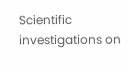Scientific investigations on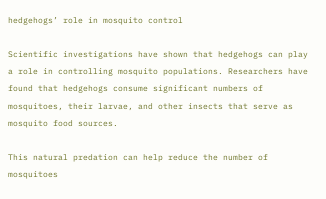hedgehogs’ role in mosquito control

Scientific investigations have shown that hedgehogs can play a role in controlling mosquito populations. Researchers have found that hedgehogs consume significant numbers of mosquitoes, their larvae, and other insects that serve as mosquito food sources.

This natural predation can help reduce the number of mosquitoes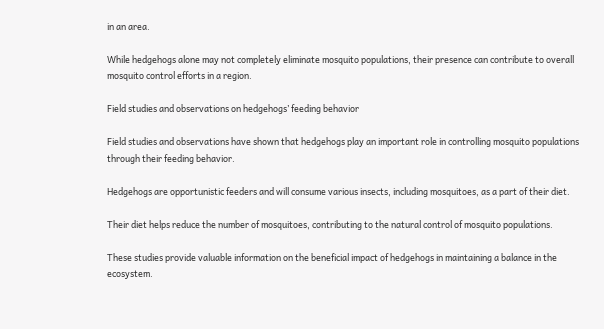in an area.

While hedgehogs alone may not completely eliminate mosquito populations, their presence can contribute to overall mosquito control efforts in a region.

Field studies and observations on hedgehogs’ feeding behavior

Field studies and observations have shown that hedgehogs play an important role in controlling mosquito populations through their feeding behavior.

Hedgehogs are opportunistic feeders and will consume various insects, including mosquitoes, as a part of their diet.

Their diet helps reduce the number of mosquitoes, contributing to the natural control of mosquito populations.

These studies provide valuable information on the beneficial impact of hedgehogs in maintaining a balance in the ecosystem.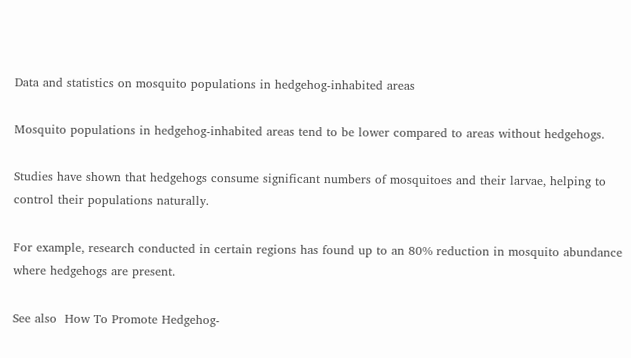Data and statistics on mosquito populations in hedgehog-inhabited areas

Mosquito populations in hedgehog-inhabited areas tend to be lower compared to areas without hedgehogs.

Studies have shown that hedgehogs consume significant numbers of mosquitoes and their larvae, helping to control their populations naturally.

For example, research conducted in certain regions has found up to an 80% reduction in mosquito abundance where hedgehogs are present.

See also  How To Promote Hedgehog-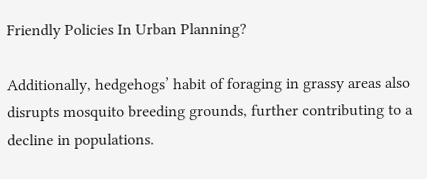Friendly Policies In Urban Planning?

Additionally, hedgehogs’ habit of foraging in grassy areas also disrupts mosquito breeding grounds, further contributing to a decline in populations.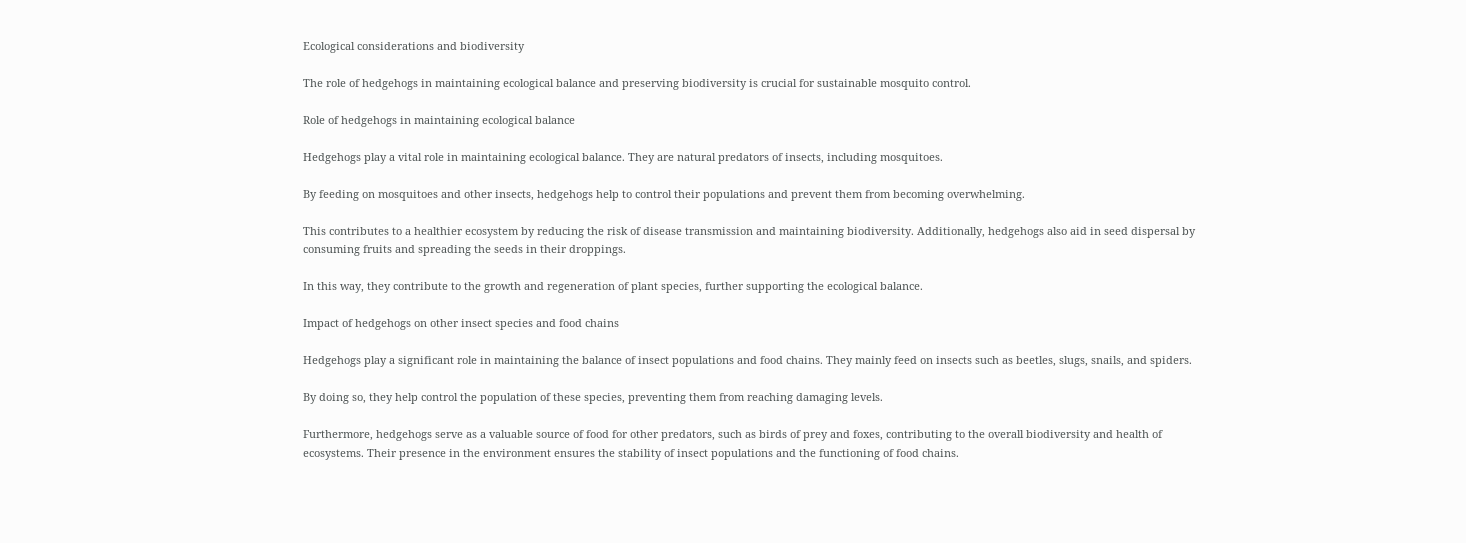Ecological considerations and biodiversity

The role of hedgehogs in maintaining ecological balance and preserving biodiversity is crucial for sustainable mosquito control.

Role of hedgehogs in maintaining ecological balance

Hedgehogs play a vital role in maintaining ecological balance. They are natural predators of insects, including mosquitoes.

By feeding on mosquitoes and other insects, hedgehogs help to control their populations and prevent them from becoming overwhelming.

This contributes to a healthier ecosystem by reducing the risk of disease transmission and maintaining biodiversity. Additionally, hedgehogs also aid in seed dispersal by consuming fruits and spreading the seeds in their droppings.

In this way, they contribute to the growth and regeneration of plant species, further supporting the ecological balance.

Impact of hedgehogs on other insect species and food chains

Hedgehogs play a significant role in maintaining the balance of insect populations and food chains. They mainly feed on insects such as beetles, slugs, snails, and spiders.

By doing so, they help control the population of these species, preventing them from reaching damaging levels.

Furthermore, hedgehogs serve as a valuable source of food for other predators, such as birds of prey and foxes, contributing to the overall biodiversity and health of ecosystems. Their presence in the environment ensures the stability of insect populations and the functioning of food chains.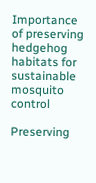Importance of preserving hedgehog habitats for sustainable mosquito control

Preserving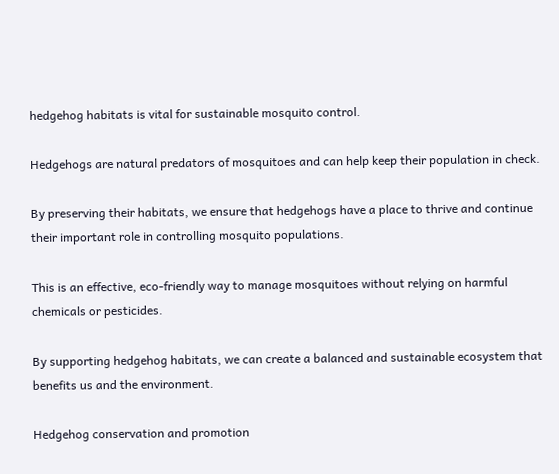hedgehog habitats is vital for sustainable mosquito control.

Hedgehogs are natural predators of mosquitoes and can help keep their population in check.

By preserving their habitats, we ensure that hedgehogs have a place to thrive and continue their important role in controlling mosquito populations.

This is an effective, eco-friendly way to manage mosquitoes without relying on harmful chemicals or pesticides.

By supporting hedgehog habitats, we can create a balanced and sustainable ecosystem that benefits us and the environment.

Hedgehog conservation and promotion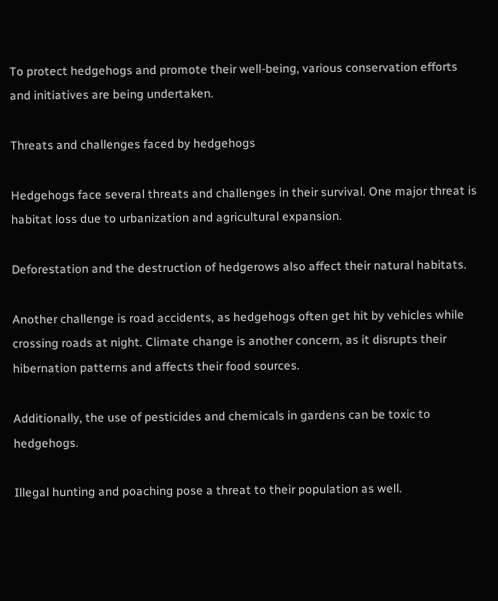To protect hedgehogs and promote their well-being, various conservation efforts and initiatives are being undertaken.

Threats and challenges faced by hedgehogs

Hedgehogs face several threats and challenges in their survival. One major threat is habitat loss due to urbanization and agricultural expansion.

Deforestation and the destruction of hedgerows also affect their natural habitats.

Another challenge is road accidents, as hedgehogs often get hit by vehicles while crossing roads at night. Climate change is another concern, as it disrupts their hibernation patterns and affects their food sources.

Additionally, the use of pesticides and chemicals in gardens can be toxic to hedgehogs.

Illegal hunting and poaching pose a threat to their population as well.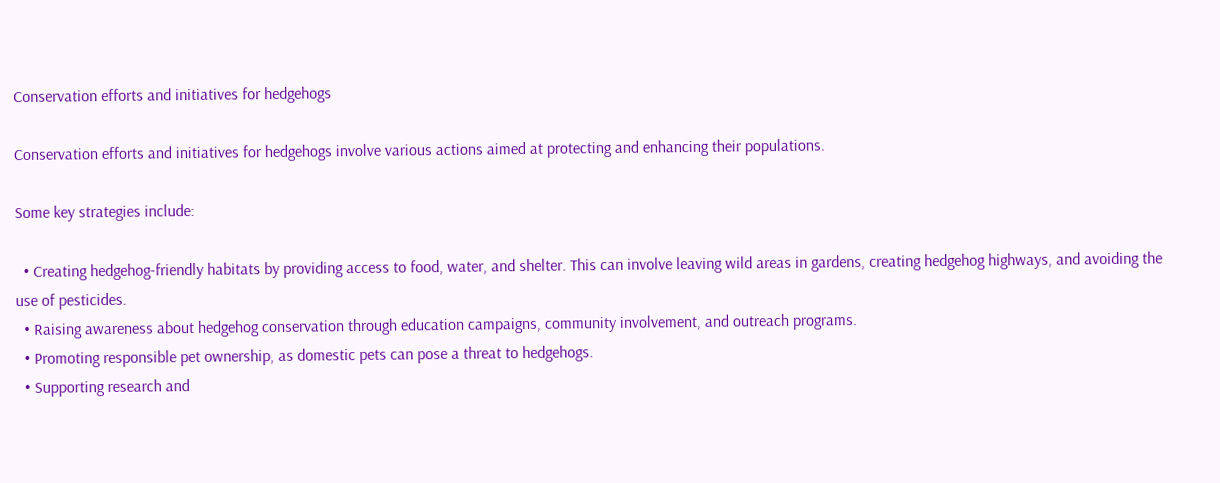Conservation efforts and initiatives for hedgehogs

Conservation efforts and initiatives for hedgehogs involve various actions aimed at protecting and enhancing their populations.

Some key strategies include:

  • Creating hedgehog-friendly habitats by providing access to food, water, and shelter. This can involve leaving wild areas in gardens, creating hedgehog highways, and avoiding the use of pesticides.
  • Raising awareness about hedgehog conservation through education campaigns, community involvement, and outreach programs.
  • Promoting responsible pet ownership, as domestic pets can pose a threat to hedgehogs.
  • Supporting research and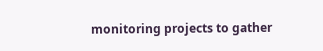monitoring projects to gather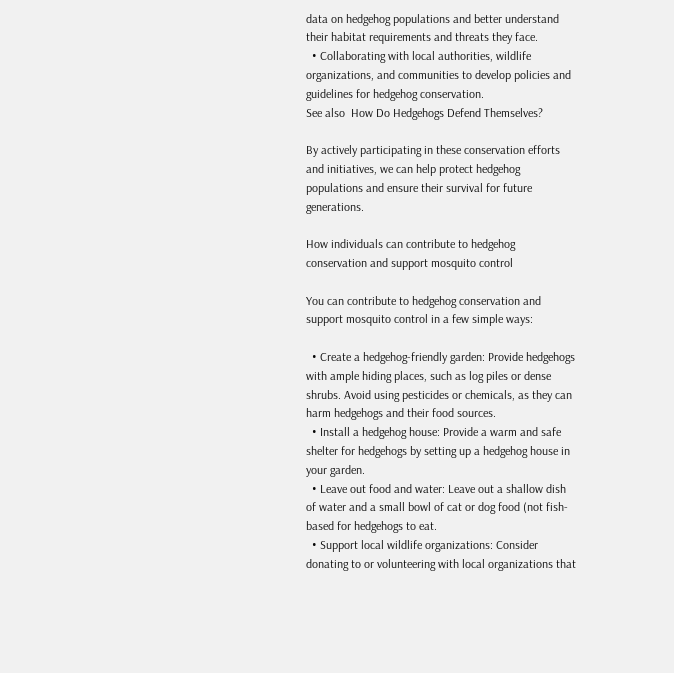data on hedgehog populations and better understand their habitat requirements and threats they face.
  • Collaborating with local authorities, wildlife organizations, and communities to develop policies and guidelines for hedgehog conservation.
See also  How Do Hedgehogs Defend Themselves?

By actively participating in these conservation efforts and initiatives, we can help protect hedgehog populations and ensure their survival for future generations.

How individuals can contribute to hedgehog conservation and support mosquito control

You can contribute to hedgehog conservation and support mosquito control in a few simple ways:

  • Create a hedgehog-friendly garden: Provide hedgehogs with ample hiding places, such as log piles or dense shrubs. Avoid using pesticides or chemicals, as they can harm hedgehogs and their food sources.
  • Install a hedgehog house: Provide a warm and safe shelter for hedgehogs by setting up a hedgehog house in your garden.
  • Leave out food and water: Leave out a shallow dish of water and a small bowl of cat or dog food (not fish-based for hedgehogs to eat.
  • Support local wildlife organizations: Consider donating to or volunteering with local organizations that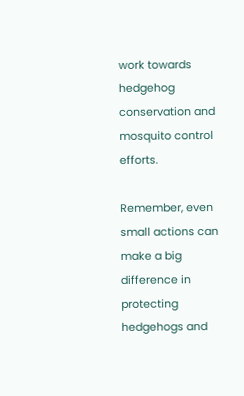work towards hedgehog conservation and mosquito control efforts.

Remember, even small actions can make a big difference in protecting hedgehogs and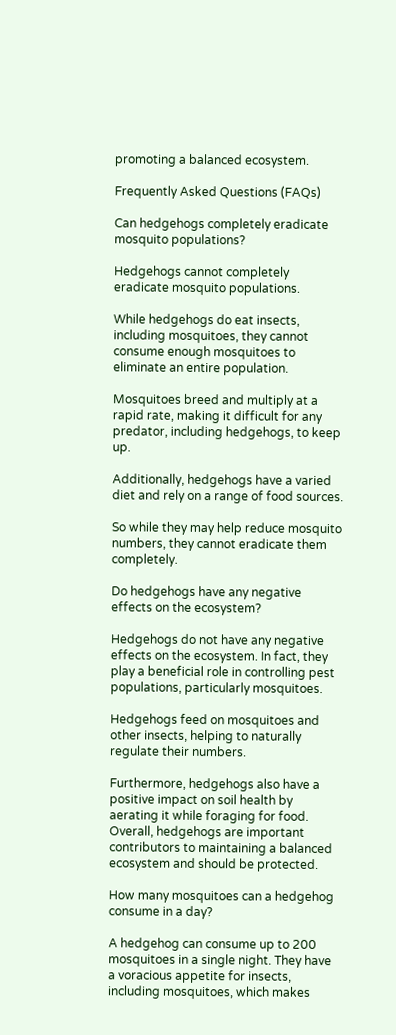promoting a balanced ecosystem.

Frequently Asked Questions (FAQs)

Can hedgehogs completely eradicate mosquito populations?

Hedgehogs cannot completely eradicate mosquito populations.

While hedgehogs do eat insects, including mosquitoes, they cannot consume enough mosquitoes to eliminate an entire population.

Mosquitoes breed and multiply at a rapid rate, making it difficult for any predator, including hedgehogs, to keep up.

Additionally, hedgehogs have a varied diet and rely on a range of food sources.

So while they may help reduce mosquito numbers, they cannot eradicate them completely.

Do hedgehogs have any negative effects on the ecosystem?

Hedgehogs do not have any negative effects on the ecosystem. In fact, they play a beneficial role in controlling pest populations, particularly mosquitoes.

Hedgehogs feed on mosquitoes and other insects, helping to naturally regulate their numbers.

Furthermore, hedgehogs also have a positive impact on soil health by aerating it while foraging for food. Overall, hedgehogs are important contributors to maintaining a balanced ecosystem and should be protected.

How many mosquitoes can a hedgehog consume in a day?

A hedgehog can consume up to 200 mosquitoes in a single night. They have a voracious appetite for insects, including mosquitoes, which makes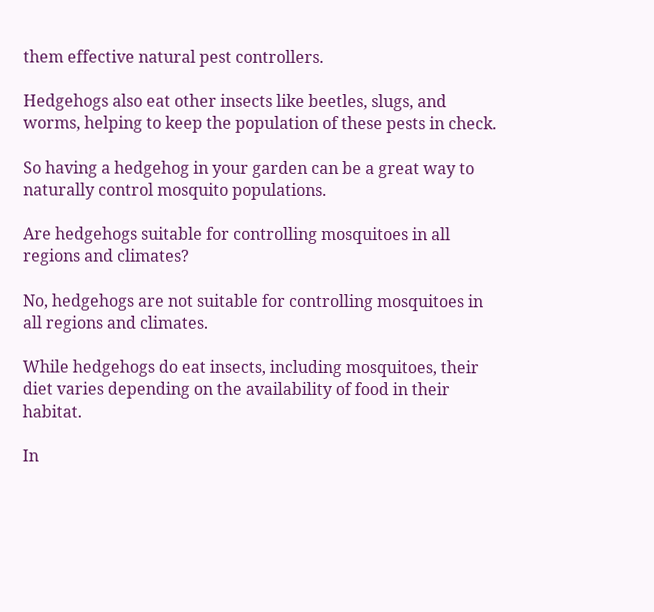them effective natural pest controllers.

Hedgehogs also eat other insects like beetles, slugs, and worms, helping to keep the population of these pests in check.

So having a hedgehog in your garden can be a great way to naturally control mosquito populations.

Are hedgehogs suitable for controlling mosquitoes in all regions and climates?

No, hedgehogs are not suitable for controlling mosquitoes in all regions and climates.

While hedgehogs do eat insects, including mosquitoes, their diet varies depending on the availability of food in their habitat.

In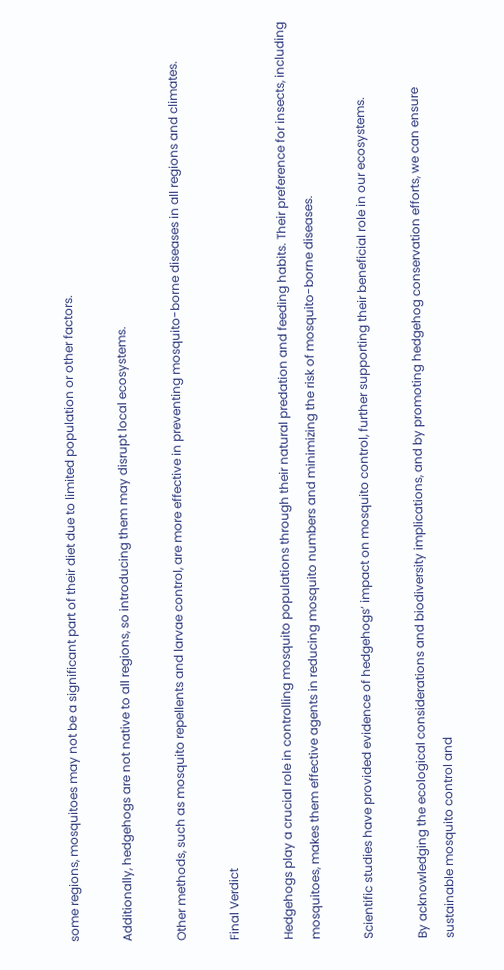some regions, mosquitoes may not be a significant part of their diet due to limited population or other factors.

Additionally, hedgehogs are not native to all regions, so introducing them may disrupt local ecosystems.

Other methods, such as mosquito repellents and larvae control, are more effective in preventing mosquito-borne diseases in all regions and climates.

Final Verdict

Hedgehogs play a crucial role in controlling mosquito populations through their natural predation and feeding habits. Their preference for insects, including mosquitoes, makes them effective agents in reducing mosquito numbers and minimizing the risk of mosquito-borne diseases.

Scientific studies have provided evidence of hedgehogs’ impact on mosquito control, further supporting their beneficial role in our ecosystems.

By acknowledging the ecological considerations and biodiversity implications, and by promoting hedgehog conservation efforts, we can ensure sustainable mosquito control and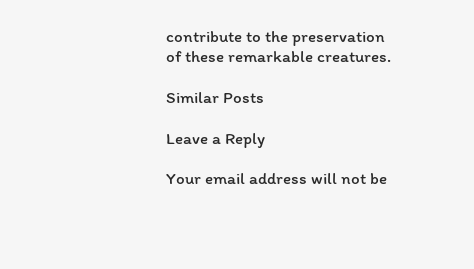contribute to the preservation of these remarkable creatures.

Similar Posts

Leave a Reply

Your email address will not be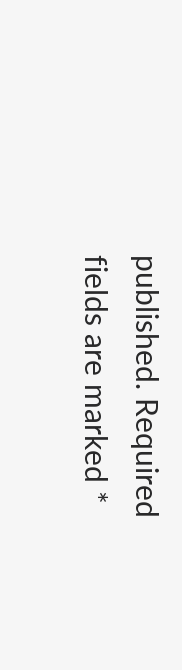published. Required fields are marked *